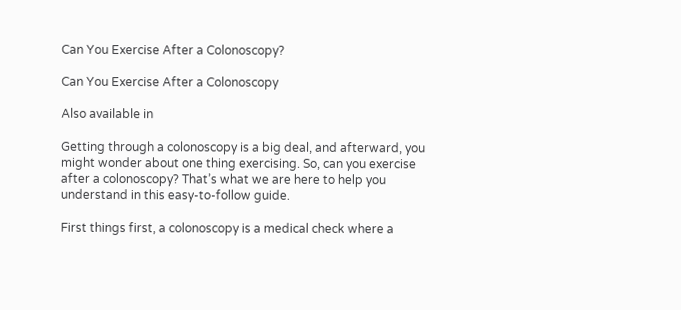Can You Exercise After a Colonoscopy?

Can You Exercise After a Colonoscopy

Also available in

Getting through a colonoscopy is a big deal, and afterward, you might wonder about one thing exercising. So, can you exercise after a colonoscopy? That’s what we are here to help you understand in this easy-to-follow guide.

First things first, a colonoscopy is a medical check where a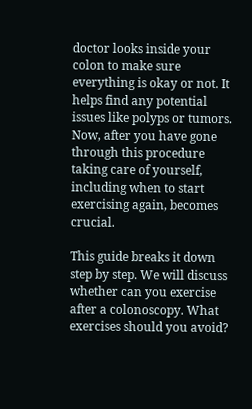doctor looks inside your colon to make sure everything is okay or not. It helps find any potential issues like polyps or tumors. Now, after you have gone through this procedure taking care of yourself, including when to start exercising again, becomes crucial.

This guide breaks it down step by step. We will discuss whether can you exercise after a colonoscopy. What exercises should you avoid?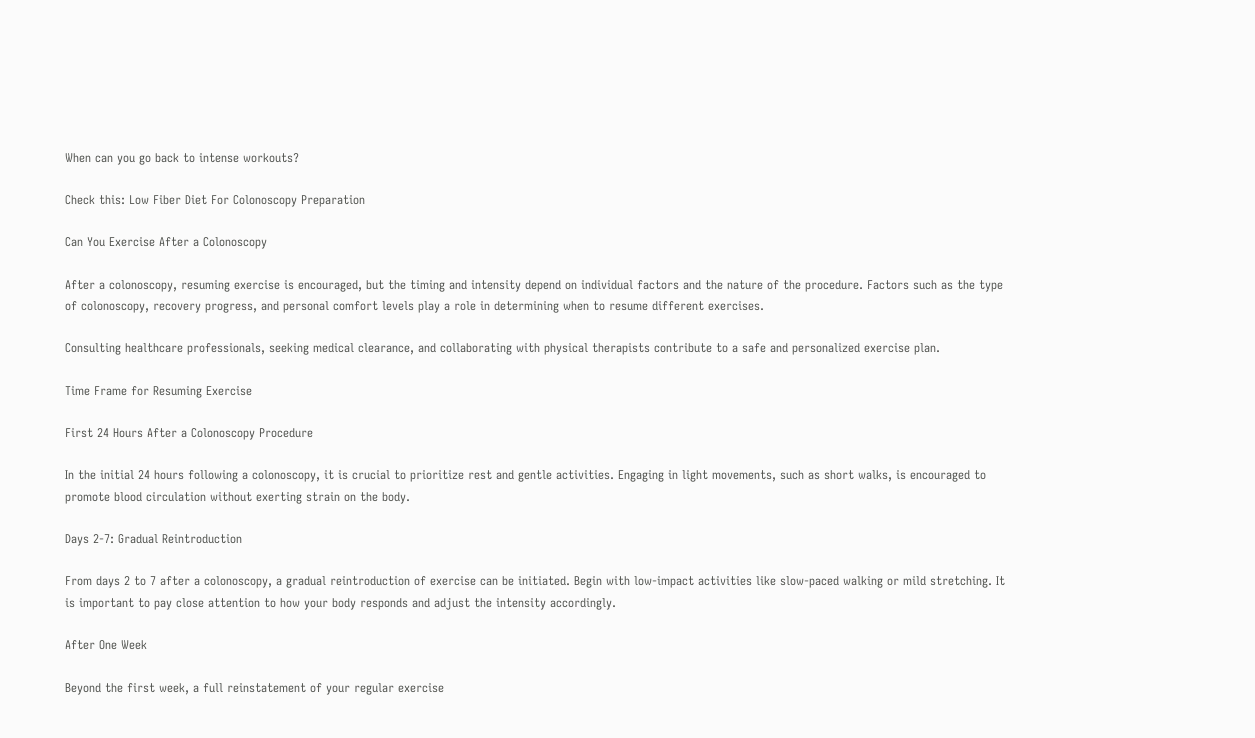When can you go back to intense workouts?

Check this: Low Fiber Diet For Colonoscopy Preparation

Can You Exercise After a Colonoscopy

After a colonoscopy, resuming exercise is encouraged, but the timing and intensity depend on individual factors and the nature of the procedure. Factors such as the type of colonoscopy, recovery progress, and personal comfort levels play a role in determining when to resume different exercises.

Consulting healthcare professionals, seeking medical clearance, and collaborating with physical therapists contribute to a safe and personalized exercise plan.

Time Frame for Resuming Exercise

First 24 Hours After a Colonoscopy Procedure

In the initial 24 hours following a colonoscopy, it is crucial to prioritize rest and gentle activities. Engaging in light movements, such as short walks, is encouraged to promote blood circulation without exerting strain on the body.

Days 2-7: Gradual Reintroduction

From days 2 to 7 after a colonoscopy, a gradual reintroduction of exercise can be initiated. Begin with low-impact activities like slow-paced walking or mild stretching. It is important to pay close attention to how your body responds and adjust the intensity accordingly.

After One Week

Beyond the first week, a full reinstatement of your regular exercise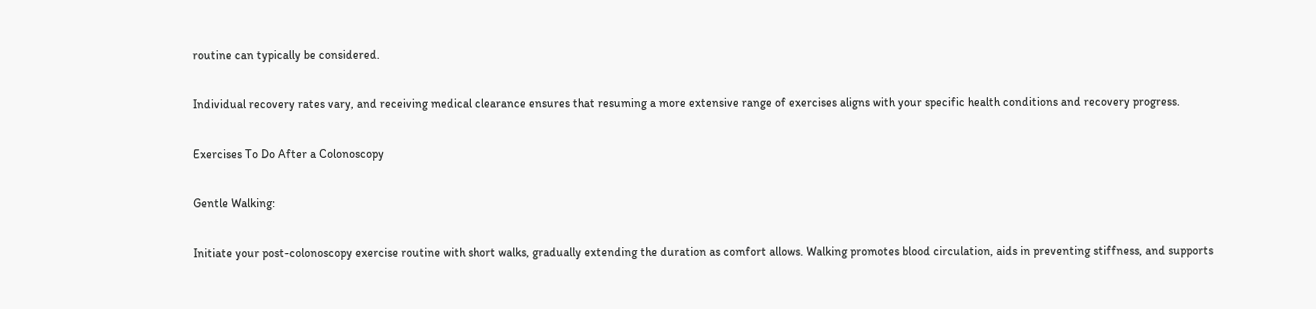routine can typically be considered.

Individual recovery rates vary, and receiving medical clearance ensures that resuming a more extensive range of exercises aligns with your specific health conditions and recovery progress.

Exercises To Do After a Colonoscopy

Gentle Walking:

Initiate your post-colonoscopy exercise routine with short walks, gradually extending the duration as comfort allows. Walking promotes blood circulation, aids in preventing stiffness, and supports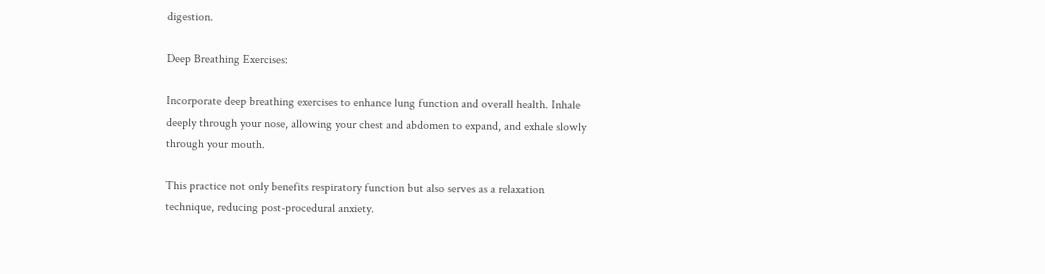digestion.

Deep Breathing Exercises:

Incorporate deep breathing exercises to enhance lung function and overall health. Inhale deeply through your nose, allowing your chest and abdomen to expand, and exhale slowly through your mouth.

This practice not only benefits respiratory function but also serves as a relaxation technique, reducing post-procedural anxiety.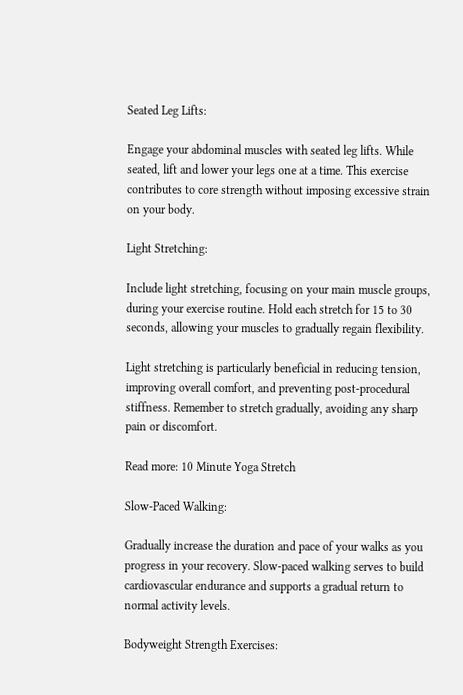Seated Leg Lifts:

Engage your abdominal muscles with seated leg lifts. While seated, lift and lower your legs one at a time. This exercise contributes to core strength without imposing excessive strain on your body.

Light Stretching:

Include light stretching, focusing on your main muscle groups, during your exercise routine. Hold each stretch for 15 to 30 seconds, allowing your muscles to gradually regain flexibility.

Light stretching is particularly beneficial in reducing tension, improving overall comfort, and preventing post-procedural stiffness. Remember to stretch gradually, avoiding any sharp pain or discomfort.

Read more: 10 Minute Yoga Stretch

Slow-Paced Walking:

Gradually increase the duration and pace of your walks as you progress in your recovery. Slow-paced walking serves to build cardiovascular endurance and supports a gradual return to normal activity levels.

Bodyweight Strength Exercises: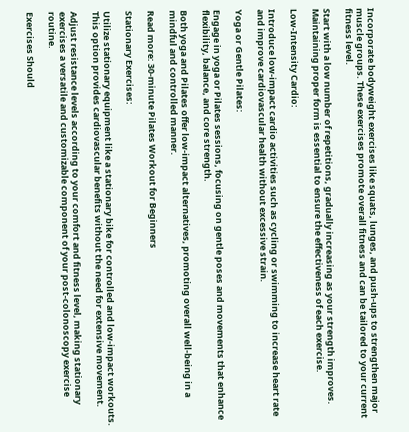Incorporate bodyweight exercises like squats, lunges, and push-ups to strengthen major muscle groups. These exercises promote overall fitness and can be tailored to your current fitness level.

Start with a low number of repetitions, gradually increasing as your strength improves. Maintaining proper form is essential to ensure the effectiveness of each exercise.

Low-Intensity Cardio:

Introduce low-impact cardio activities such as cycling or swimming to increase heart rate and improve cardiovascular health without excessive strain.

Yoga or Gentle Pilates:

Engage in yoga or Pilates sessions, focusing on gentle poses and movements that enhance flexibility, balance, and core strength.

Both yoga and Pilates offer low-impact alternatives, promoting overall well-being in a mindful and controlled manner.

Read more: 30-minute Pilates Workout for Beginners

Stationary Exercises:

Utilize stationary equipment like a stationary bike for controlled and low-impact workouts. This option provides cardiovascular benefits without the need for extensive movement.

Adjust resistance levels according to your comfort and fitness level, making stationary exercises a versatile and customizable component of your post-colonoscopy exercise routine.

Exercises Should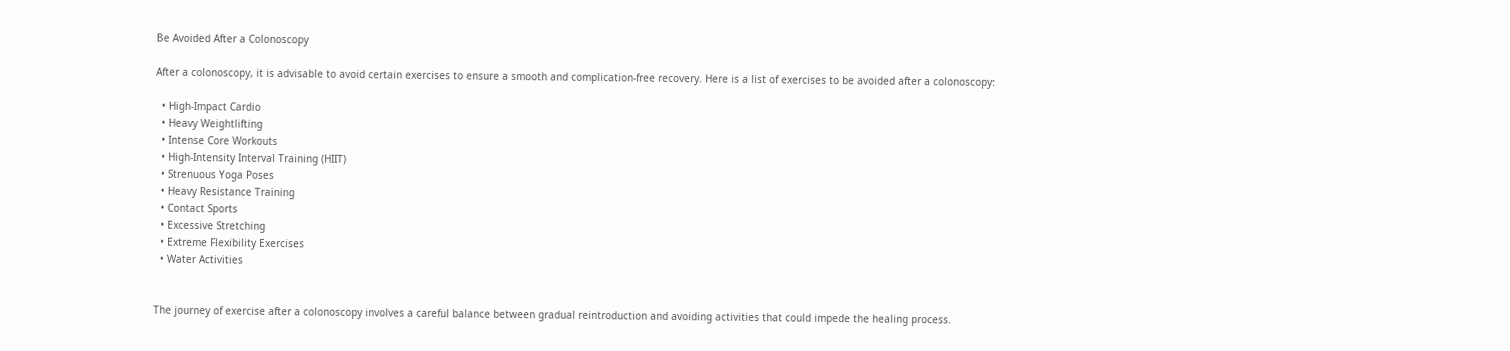Be Avoided After a Colonoscopy

After a colonoscopy, it is advisable to avoid certain exercises to ensure a smooth and complication-free recovery. Here is a list of exercises to be avoided after a colonoscopy:

  • High-Impact Cardio
  • Heavy Weightlifting
  • Intense Core Workouts
  • High-Intensity Interval Training (HIIT)
  • Strenuous Yoga Poses
  • Heavy Resistance Training
  • Contact Sports
  • Excessive Stretching
  • Extreme Flexibility Exercises
  • Water Activities


The journey of exercise after a colonoscopy involves a careful balance between gradual reintroduction and avoiding activities that could impede the healing process.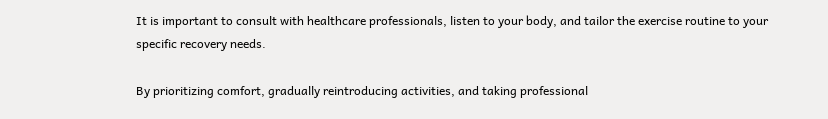It is important to consult with healthcare professionals, listen to your body, and tailor the exercise routine to your specific recovery needs.

By prioritizing comfort, gradually reintroducing activities, and taking professional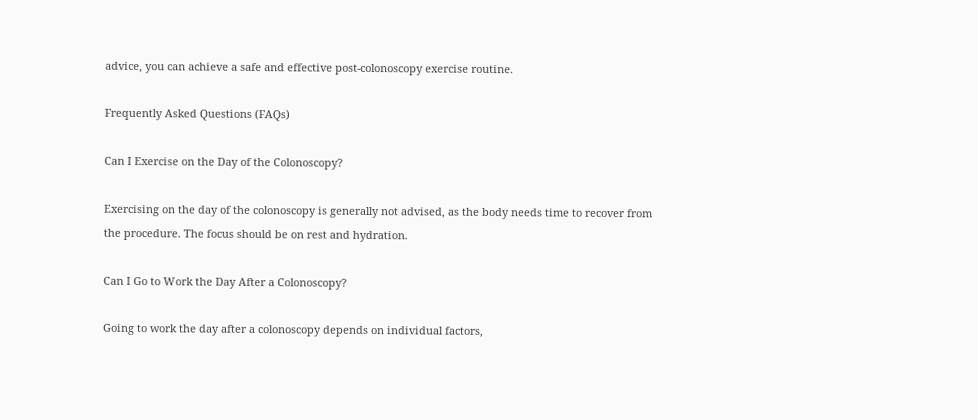advice, you can achieve a safe and effective post-colonoscopy exercise routine.

Frequently Asked Questions (FAQs)

Can I Exercise on the Day of the Colonoscopy?

Exercising on the day of the colonoscopy is generally not advised, as the body needs time to recover from the procedure. The focus should be on rest and hydration.

Can I Go to Work the Day After a Colonoscopy?

Going to work the day after a colonoscopy depends on individual factors,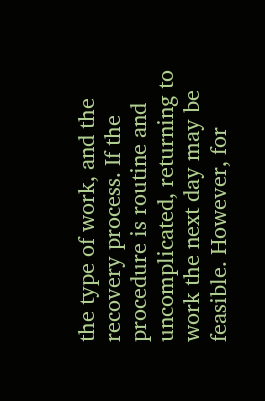the type of work, and the recovery process. If the procedure is routine and uncomplicated, returning to work the next day may be feasible. However, for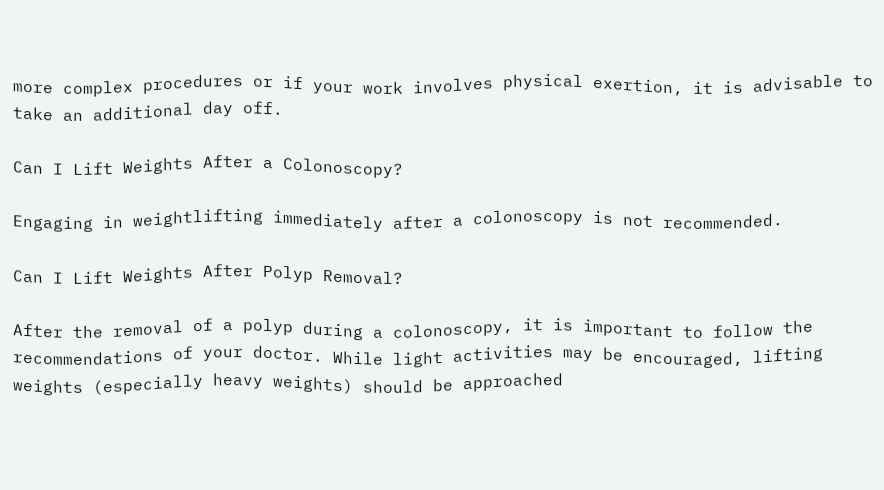more complex procedures or if your work involves physical exertion, it is advisable to take an additional day off.

Can I Lift Weights After a Colonoscopy?

Engaging in weightlifting immediately after a colonoscopy is not recommended.

Can I Lift Weights After Polyp Removal?

After the removal of a polyp during a colonoscopy, it is important to follow the recommendations of your doctor. While light activities may be encouraged, lifting weights (especially heavy weights) should be approached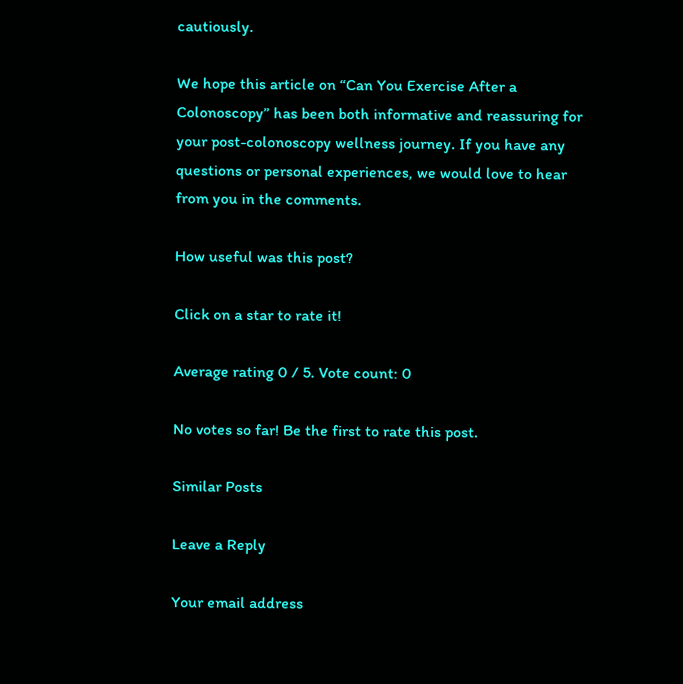cautiously.

We hope this article on “Can You Exercise After a Colonoscopy” has been both informative and reassuring for your post-colonoscopy wellness journey. If you have any questions or personal experiences, we would love to hear from you in the comments.

How useful was this post?

Click on a star to rate it!

Average rating 0 / 5. Vote count: 0

No votes so far! Be the first to rate this post.

Similar Posts

Leave a Reply

Your email address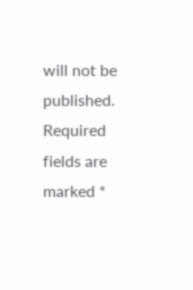will not be published. Required fields are marked *